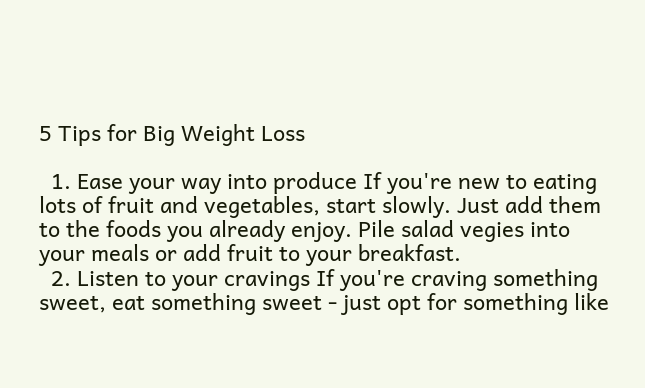5 Tips for Big Weight Loss

  1. Ease your way into produce If you're new to eating lots of fruit and vegetables, start slowly. Just add them to the foods you already enjoy. Pile salad vegies into your meals or add fruit to your breakfast.
  2. Listen to your cravings If you're craving something sweet, eat something sweet - just opt for something like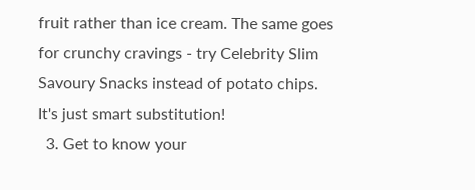fruit rather than ice cream. The same goes for crunchy cravings - try Celebrity Slim Savoury Snacks instead of potato chips.  It's just smart substitution!
  3. Get to know your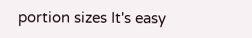portion sizes It's easy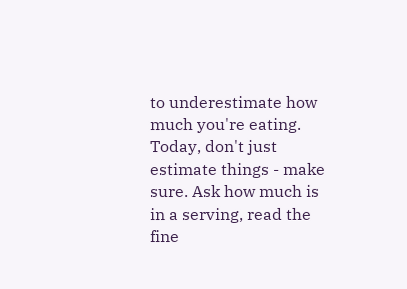to underestimate how much you're eating. Today, don't just estimate things - make sure. Ask how much is in a serving, read the fine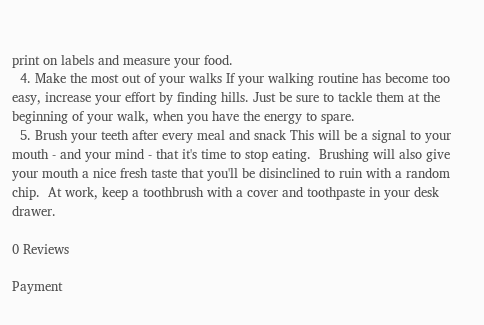print on labels and measure your food.
  4. Make the most out of your walks If your walking routine has become too easy, increase your effort by finding hills. Just be sure to tackle them at the beginning of your walk, when you have the energy to spare.
  5. Brush your teeth after every meal and snack This will be a signal to your mouth - and your mind - that it's time to stop eating.  Brushing will also give your mouth a nice fresh taste that you'll be disinclined to ruin with a random chip.  At work, keep a toothbrush with a cover and toothpaste in your desk drawer.

0 Reviews

Payment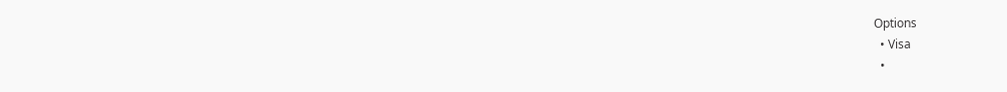Options
  • Visa
  •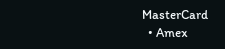MasterCard
  • Amex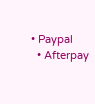• Paypal
  • Afterpay